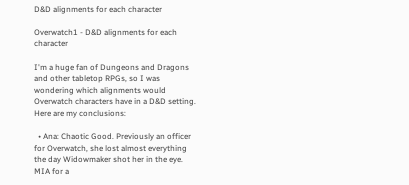D&D alignments for each character

Overwatch1 - D&D alignments for each character

I'm a huge fan of Dungeons and Dragons and other tabletop RPGs, so I was wondering which alignments would Overwatch characters have in a D&D setting. Here are my conclusions:

  • Ana: Chaotic Good. Previously an officer for Overwatch, she lost almost everything the day Widowmaker shot her in the eye. MIA for a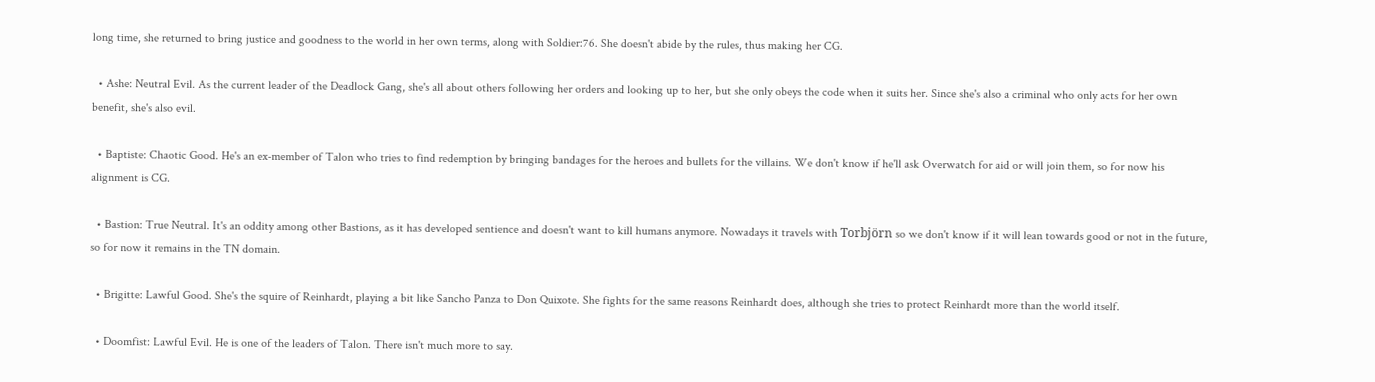long time, she returned to bring justice and goodness to the world in her own terms, along with Soldier:76. She doesn't abide by the rules, thus making her CG.

  • Ashe: Neutral Evil. As the current leader of the Deadlock Gang, she's all about others following her orders and looking up to her, but she only obeys the code when it suits her. Since she's also a criminal who only acts for her own benefit, she's also evil.

  • Baptiste: Chaotic Good. He's an ex-member of Talon who tries to find redemption by bringing bandages for the heroes and bullets for the villains. We don't know if he'll ask Overwatch for aid or will join them, so for now his alignment is CG.

  • Bastion: True Neutral. It's an oddity among other Bastions, as it has developed sentience and doesn't want to kill humans anymore. Nowadays it travels with Torbjörn so we don't know if it will lean towards good or not in the future, so for now it remains in the TN domain.

  • Brigitte: Lawful Good. She's the squire of Reinhardt, playing a bit like Sancho Panza to Don Quixote. She fights for the same reasons Reinhardt does, although she tries to protect Reinhardt more than the world itself.

  • Doomfist: Lawful Evil. He is one of the leaders of Talon. There isn't much more to say.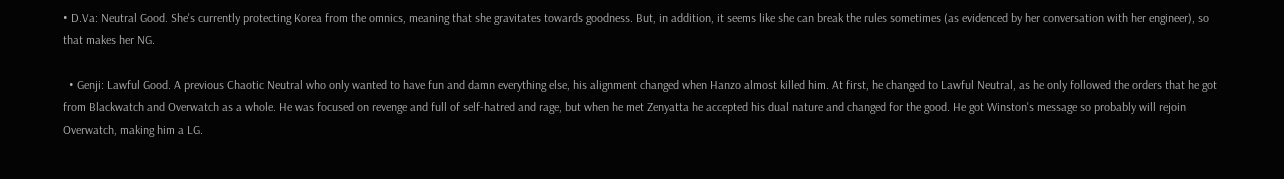• D.Va: Neutral Good. She's currently protecting Korea from the omnics, meaning that she gravitates towards goodness. But, in addition, it seems like she can break the rules sometimes (as evidenced by her conversation with her engineer), so that makes her NG.

  • Genji: Lawful Good. A previous Chaotic Neutral who only wanted to have fun and damn everything else, his alignment changed when Hanzo almost killed him. At first, he changed to Lawful Neutral, as he only followed the orders that he got from Blackwatch and Overwatch as a whole. He was focused on revenge and full of self-hatred and rage, but when he met Zenyatta he accepted his dual nature and changed for the good. He got Winston's message so probably will rejoin Overwatch, making him a LG.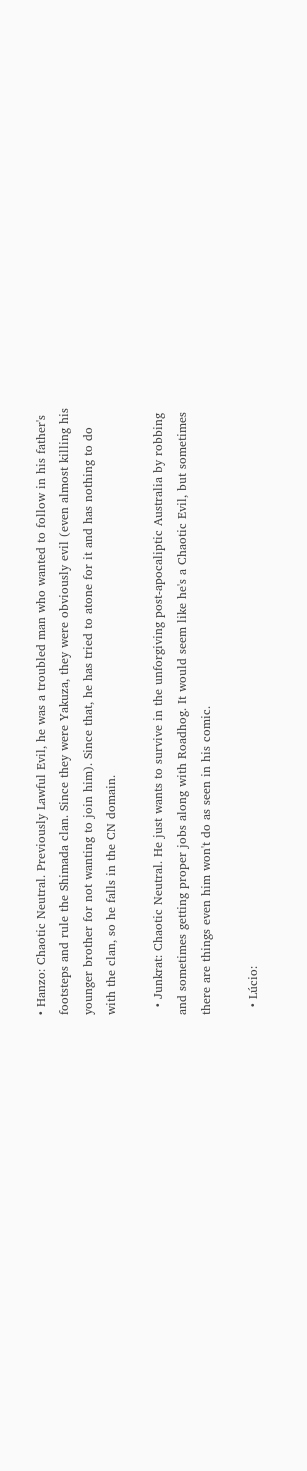• Hanzo: Chaotic Neutral. Previously Lawful Evil, he was a troubled man who wanted to follow in his father's footsteps and rule the Shimada clan. Since they were Yakuza, they were obviously evil (even almost killing his younger brother for not wanting to join him). Since that, he has tried to atone for it and has nothing to do with the clan, so he falls in the CN domain.

  • Junkrat: Chaotic Neutral. He just wants to survive in the unforgiving post-apocaliptic Australia by robbing and sometimes getting proper jobs along with Roadhog. It would seem like he's a Chaotic Evil, but sometimes there are things even him won't do as seen in his comic.

  • Lúcio: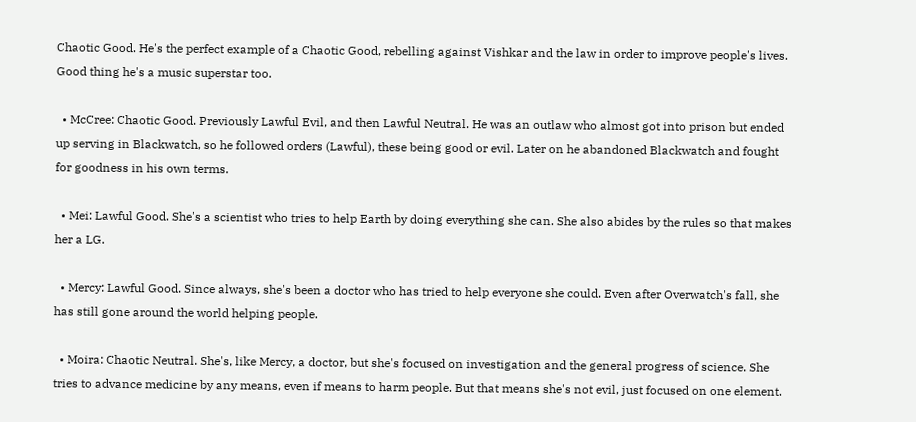Chaotic Good. He's the perfect example of a Chaotic Good, rebelling against Vishkar and the law in order to improve people's lives. Good thing he's a music superstar too.

  • McCree: Chaotic Good. Previously Lawful Evil, and then Lawful Neutral. He was an outlaw who almost got into prison but ended up serving in Blackwatch, so he followed orders (Lawful), these being good or evil. Later on he abandoned Blackwatch and fought for goodness in his own terms.

  • Mei: Lawful Good. She's a scientist who tries to help Earth by doing everything she can. She also abides by the rules so that makes her a LG.

  • Mercy: Lawful Good. Since always, she's been a doctor who has tried to help everyone she could. Even after Overwatch's fall, she has still gone around the world helping people.

  • Moira: Chaotic Neutral. She's, like Mercy, a doctor, but she's focused on investigation and the general progress of science. She tries to advance medicine by any means, even if means to harm people. But that means she's not evil, just focused on one element.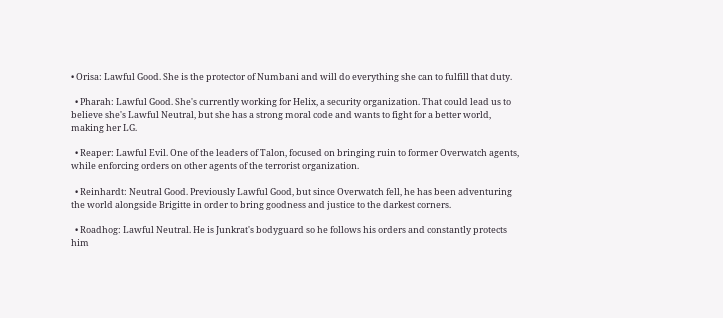• Orisa: Lawful Good. She is the protector of Numbani and will do everything she can to fulfill that duty.

  • Pharah: Lawful Good. She's currently working for Helix, a security organization. That could lead us to believe she's Lawful Neutral, but she has a strong moral code and wants to fight for a better world, making her LG.

  • Reaper: Lawful Evil. One of the leaders of Talon, focused on bringing ruin to former Overwatch agents, while enforcing orders on other agents of the terrorist organization.

  • Reinhardt: Neutral Good. Previously Lawful Good, but since Overwatch fell, he has been adventuring the world alongside Brigitte in order to bring goodness and justice to the darkest corners.

  • Roadhog: Lawful Neutral. He is Junkrat's bodyguard so he follows his orders and constantly protects him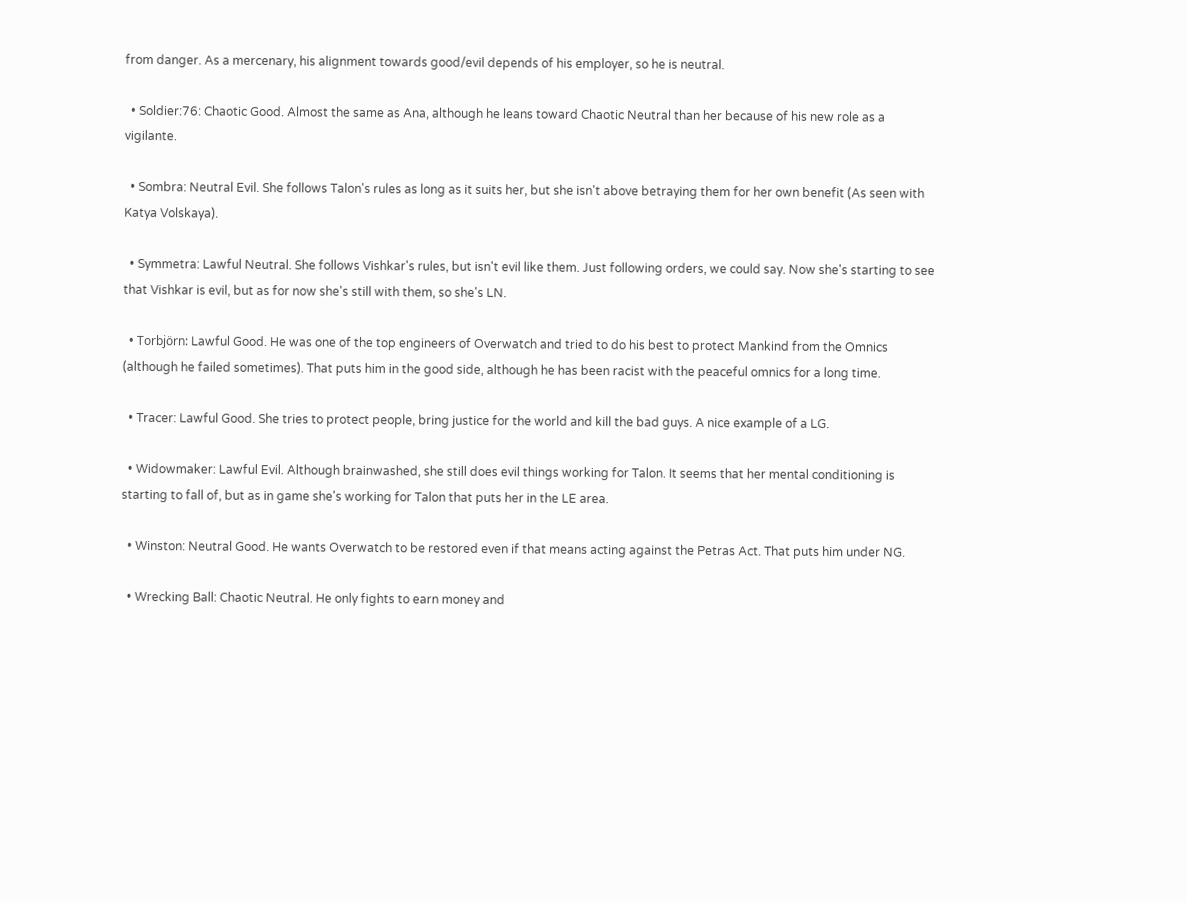from danger. As a mercenary, his alignment towards good/evil depends of his employer, so he is neutral.

  • Soldier:76: Chaotic Good. Almost the same as Ana, although he leans toward Chaotic Neutral than her because of his new role as a vigilante.

  • Sombra: Neutral Evil. She follows Talon's rules as long as it suits her, but she isn't above betraying them for her own benefit (As seen with Katya Volskaya).

  • Symmetra: Lawful Neutral. She follows Vishkar's rules, but isn't evil like them. Just following orders, we could say. Now she's starting to see that Vishkar is evil, but as for now she's still with them, so she's LN.

  • Torbjörn: Lawful Good. He was one of the top engineers of Overwatch and tried to do his best to protect Mankind from the Omnics (although he failed sometimes). That puts him in the good side, although he has been racist with the peaceful omnics for a long time.

  • Tracer: Lawful Good. She tries to protect people, bring justice for the world and kill the bad guys. A nice example of a LG.

  • Widowmaker: Lawful Evil. Although brainwashed, she still does evil things working for Talon. It seems that her mental conditioning is starting to fall of, but as in game she's working for Talon that puts her in the LE area.

  • Winston: Neutral Good. He wants Overwatch to be restored even if that means acting against the Petras Act. That puts him under NG.

  • Wrecking Ball: Chaotic Neutral. He only fights to earn money and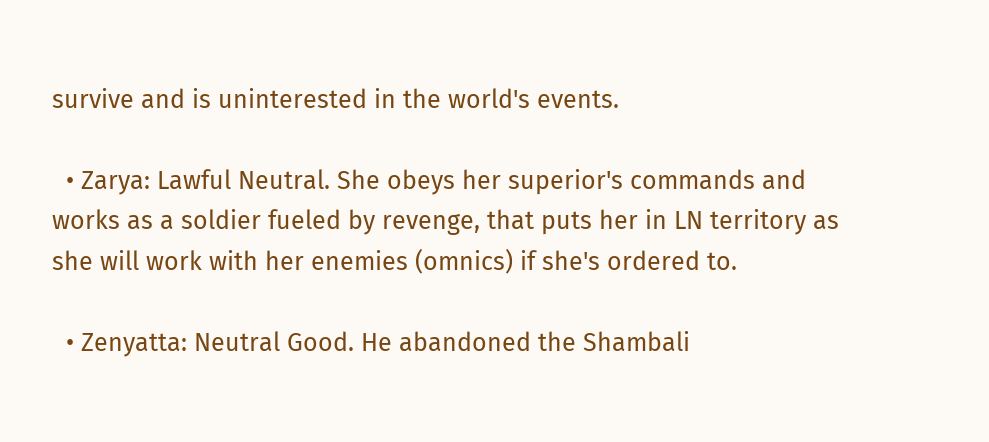survive and is uninterested in the world's events.

  • Zarya: Lawful Neutral. She obeys her superior's commands and works as a soldier fueled by revenge, that puts her in LN territory as she will work with her enemies (omnics) if she's ordered to.

  • Zenyatta: Neutral Good. He abandoned the Shambali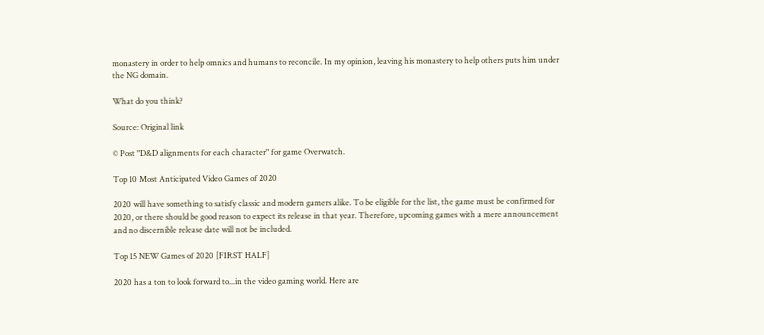monastery in order to help omnics and humans to reconcile. In my opinion, leaving his monastery to help others puts him under the NG domain.

What do you think?

Source: Original link

© Post "D&D alignments for each character" for game Overwatch.

Top 10 Most Anticipated Video Games of 2020

2020 will have something to satisfy classic and modern gamers alike. To be eligible for the list, the game must be confirmed for 2020, or there should be good reason to expect its release in that year. Therefore, upcoming games with a mere announcement and no discernible release date will not be included.

Top 15 NEW Games of 2020 [FIRST HALF]

2020 has a ton to look forward to...in the video gaming world. Here are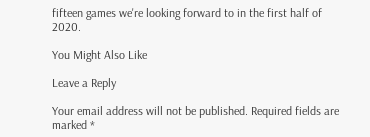fifteen games we're looking forward to in the first half of 2020.

You Might Also Like

Leave a Reply

Your email address will not be published. Required fields are marked *